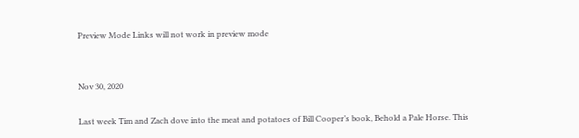Preview Mode Links will not work in preview mode


Nov 30, 2020

Last week Tim and Zach dove into the meat and potatoes of Bill Cooper’s book, Behold a Pale Horse. This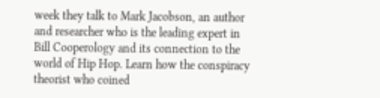week they talk to Mark Jacobson, an author and researcher who is the leading expert in Bill Cooperology and its connection to the world of Hip Hop. Learn how the conspiracy theorist who coined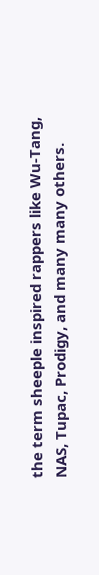the term sheeple inspired rappers like Wu-Tang, NAS, Tupac, Prodigy, and many many others.